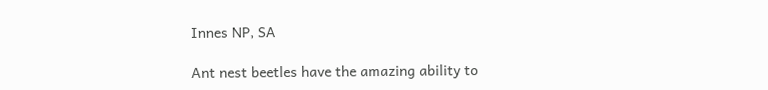Innes NP, SA

Ant nest beetles have the amazing ability to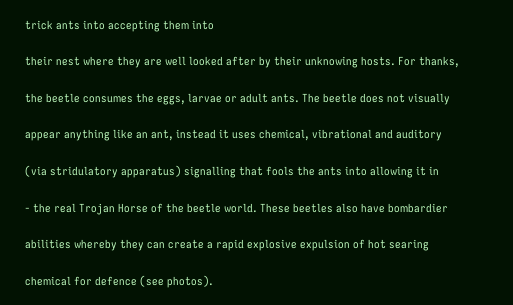trick ants into accepting them into

their nest where they are well looked after by their unknowing hosts. For thanks,

the beetle consumes the eggs, larvae or adult ants. The beetle does not visually

appear anything like an ant, instead it uses chemical, vibrational and auditory

(via stridulatory apparatus) signalling that fools the ants into allowing it in

- the real Trojan Horse of the beetle world. These beetles also have bombardier

abilities whereby they can create a rapid explosive expulsion of hot searing

chemical for defence (see photos).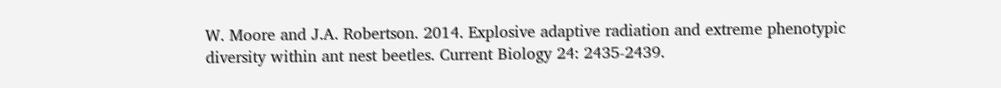W. Moore and J.A. Robertson. 2014. Explosive adaptive radiation and extreme phenotypic diversity within ant nest beetles. Current Biology 24: 2435-2439.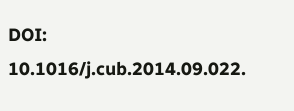DOI: 10.1016/j.cub.2014.09.022.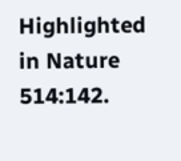Highlighted in Nature 514:142.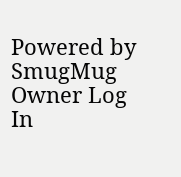Powered by SmugMug Owner Log In